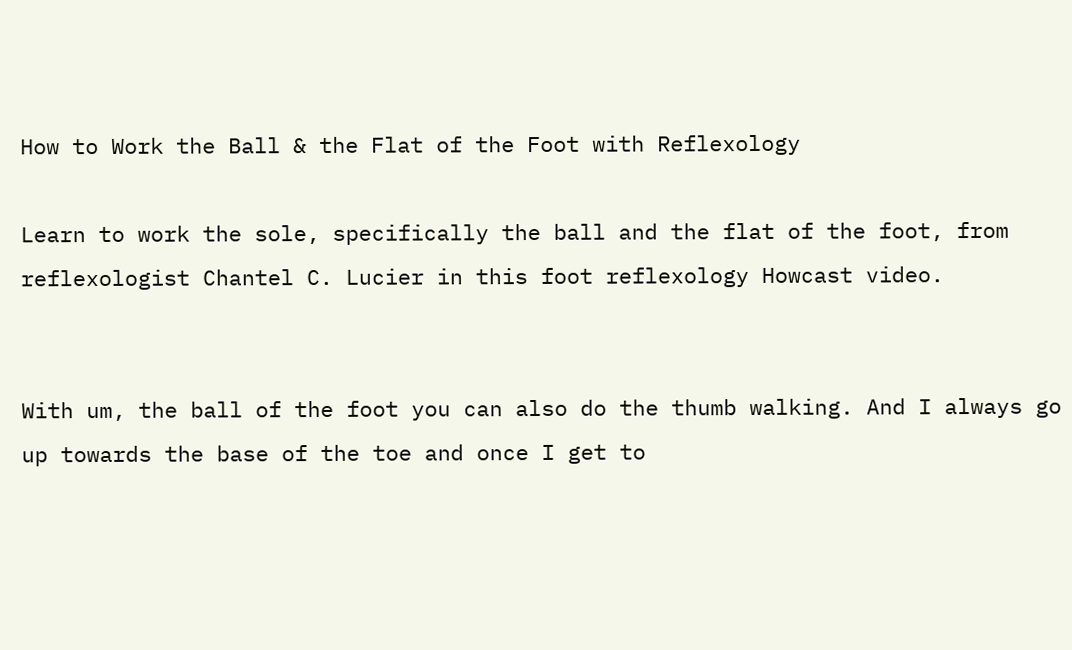How to Work the Ball & the Flat of the Foot with Reflexology

Learn to work the sole, specifically the ball and the flat of the foot, from reflexologist Chantel C. Lucier in this foot reflexology Howcast video.


With um, the ball of the foot you can also do the thumb walking. And I always go up towards the base of the toe and once I get to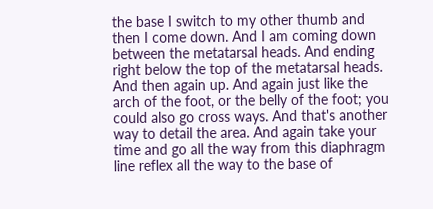the base I switch to my other thumb and then I come down. And I am coming down between the metatarsal heads. And ending right below the top of the metatarsal heads. And then again up. And again just like the arch of the foot, or the belly of the foot; you could also go cross ways. And that's another way to detail the area. And again take your time and go all the way from this diaphragm line reflex all the way to the base of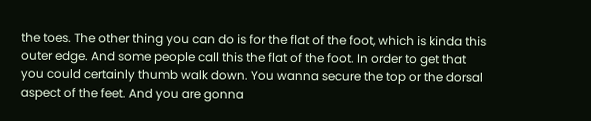the toes. The other thing you can do is for the flat of the foot, which is kinda this outer edge. And some people call this the flat of the foot. In order to get that you could certainly thumb walk down. You wanna secure the top or the dorsal aspect of the feet. And you are gonna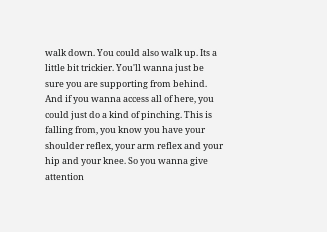walk down. You could also walk up. Its a little bit trickier. You'll wanna just be sure you are supporting from behind. And if you wanna access all of here, you could just do a kind of pinching. This is falling from, you know you have your shoulder reflex, your arm reflex and your hip and your knee. So you wanna give attention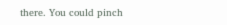there. You could pinch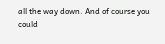all the way down. And of course you could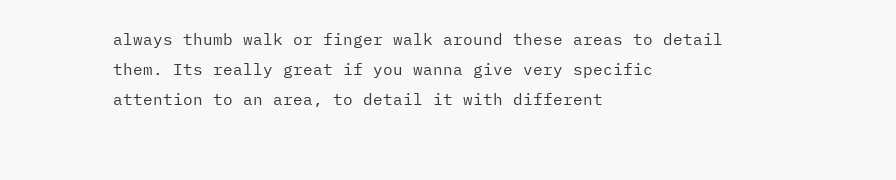always thumb walk or finger walk around these areas to detail them. Its really great if you wanna give very specific attention to an area, to detail it with different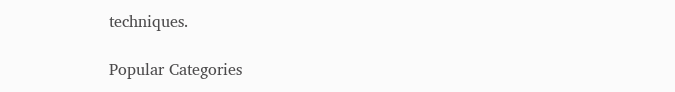techniques.

Popular Categories